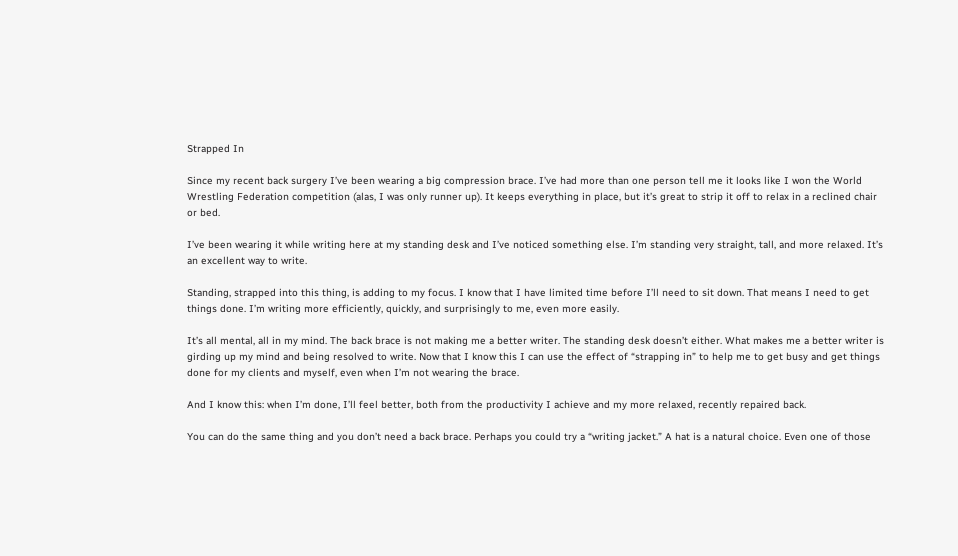Strapped In

Since my recent back surgery I’ve been wearing a big compression brace. I’ve had more than one person tell me it looks like I won the World Wrestling Federation competition (alas, I was only runner up). It keeps everything in place, but it’s great to strip it off to relax in a reclined chair or bed.

I’ve been wearing it while writing here at my standing desk and I’ve noticed something else. I’m standing very straight, tall, and more relaxed. It’s an excellent way to write.

Standing, strapped into this thing, is adding to my focus. I know that I have limited time before I’ll need to sit down. That means I need to get things done. I’m writing more efficiently, quickly, and surprisingly to me, even more easily.

It’s all mental, all in my mind. The back brace is not making me a better writer. The standing desk doesn’t either. What makes me a better writer is girding up my mind and being resolved to write. Now that I know this I can use the effect of “strapping in” to help me to get busy and get things done for my clients and myself, even when I’m not wearing the brace.

And I know this: when I’m done, I’ll feel better, both from the productivity I achieve and my more relaxed, recently repaired back.

You can do the same thing and you don’t need a back brace. Perhaps you could try a “writing jacket.” A hat is a natural choice. Even one of those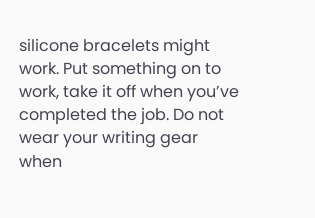silicone bracelets might work. Put something on to work, take it off when you’ve completed the job. Do not wear your writing gear when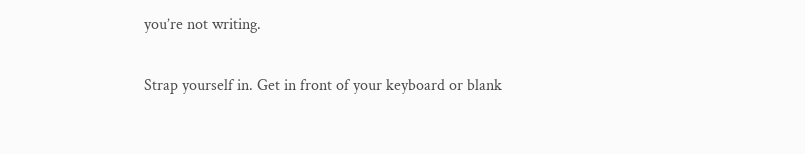you’re not writing.

Strap yourself in. Get in front of your keyboard or blank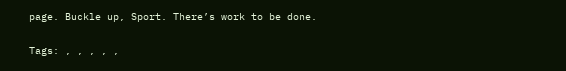page. Buckle up, Sport. There’s work to be done.

Tags: , , , , ,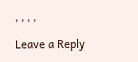, , , ,

Leave a Reply